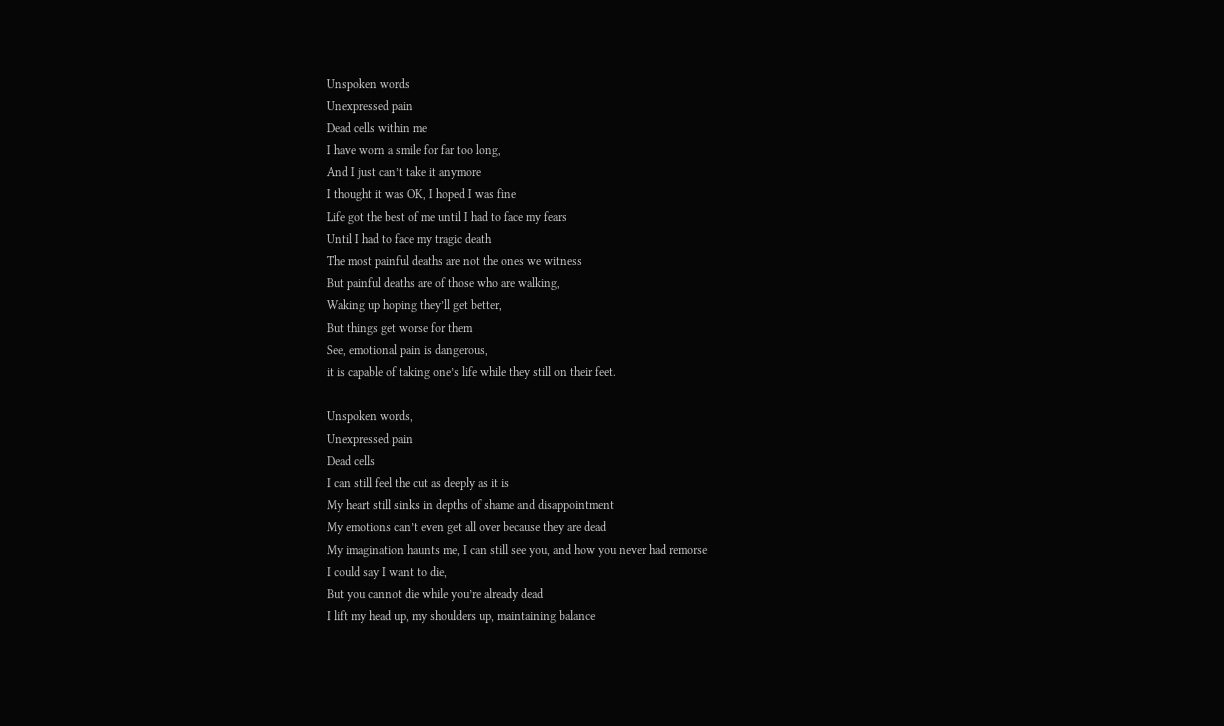Unspoken words
Unexpressed pain
Dead cells within me
I have worn a smile for far too long,
And I just can’t take it anymore
I thought it was OK, I hoped I was fine
Life got the best of me until I had to face my fears
Until I had to face my tragic death
The most painful deaths are not the ones we witness
But painful deaths are of those who are walking,
Waking up hoping they’ll get better,
But things get worse for them
See, emotional pain is dangerous,
it is capable of taking one’s life while they still on their feet.

Unspoken words,
Unexpressed pain
Dead cells
I can still feel the cut as deeply as it is
My heart still sinks in depths of shame and disappointment
My emotions can’t even get all over because they are dead
My imagination haunts me, I can still see you, and how you never had remorse
I could say I want to die,
But you cannot die while you’re already dead
I lift my head up, my shoulders up, maintaining balance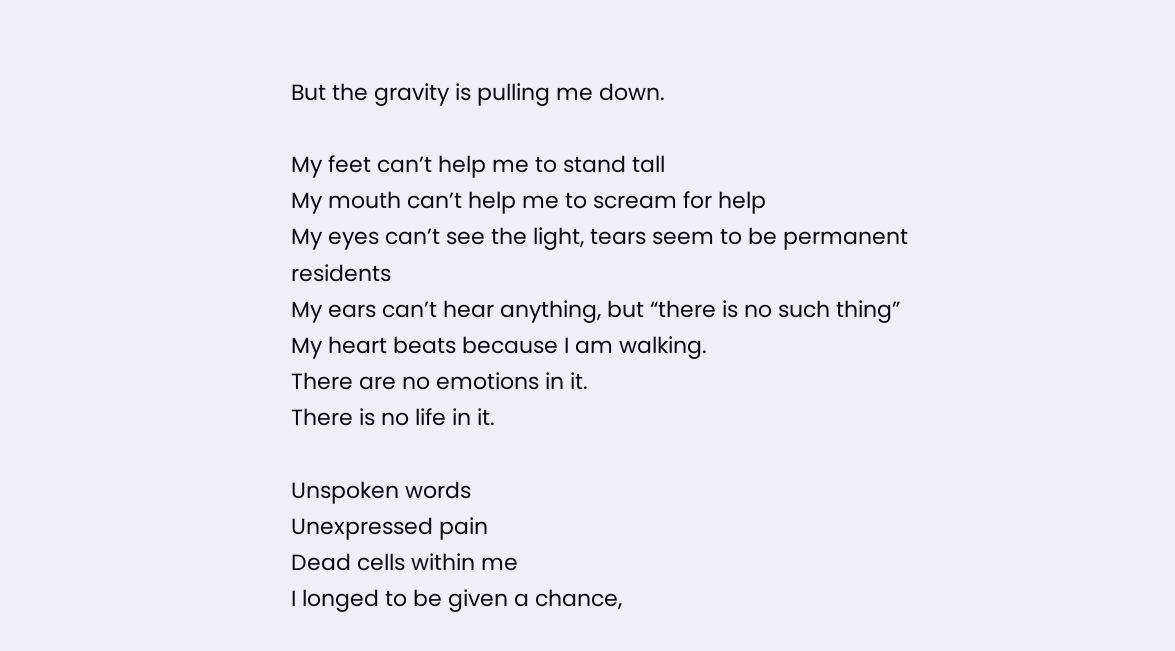But the gravity is pulling me down.

My feet can’t help me to stand tall
My mouth can’t help me to scream for help
My eyes can’t see the light, tears seem to be permanent residents
My ears can’t hear anything, but “there is no such thing”
My heart beats because I am walking.
There are no emotions in it.
There is no life in it.

Unspoken words
Unexpressed pain
Dead cells within me
I longed to be given a chance,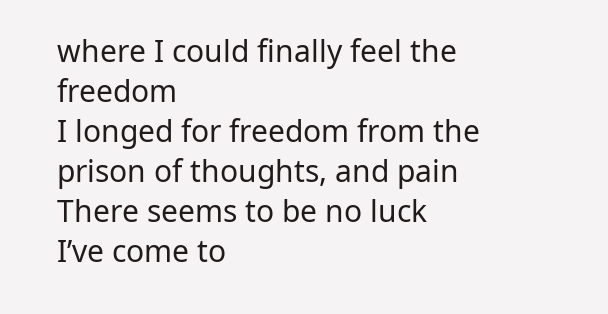where I could finally feel the freedom
I longed for freedom from the prison of thoughts, and pain
There seems to be no luck
I’ve come to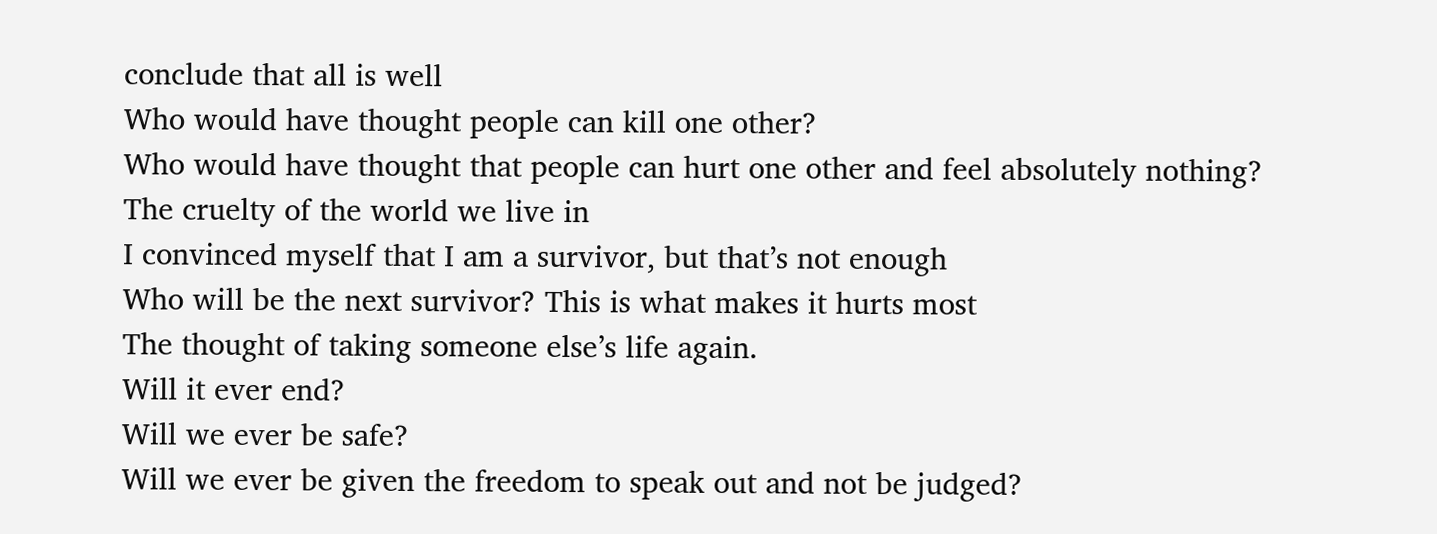conclude that all is well
Who would have thought people can kill one other?
Who would have thought that people can hurt one other and feel absolutely nothing?
The cruelty of the world we live in
I convinced myself that I am a survivor, but that’s not enough
Who will be the next survivor? This is what makes it hurts most
The thought of taking someone else’s life again.
Will it ever end?
Will we ever be safe?
Will we ever be given the freedom to speak out and not be judged?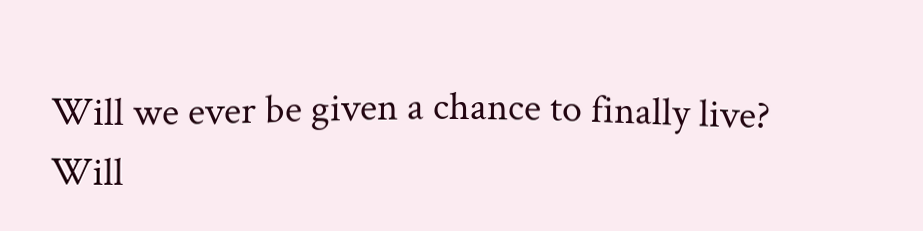Will we ever be given a chance to finally live?
Will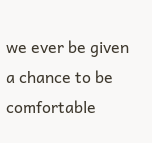we ever be given a chance to be comfortable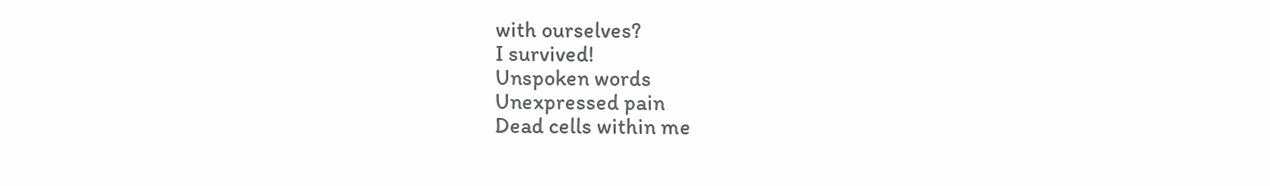with ourselves?
I survived!
Unspoken words
Unexpressed pain
Dead cells within me